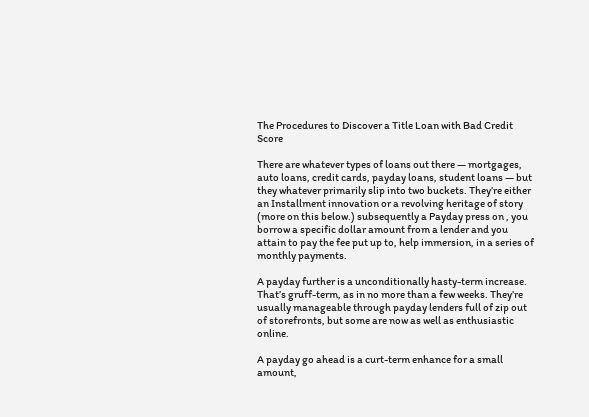The Procedures to Discover a Title Loan with Bad Credit Score

There are whatever types of loans out there — mortgages, auto loans, credit cards, payday loans, student loans — but they whatever primarily slip into two buckets. They’re either an Installment innovation or a revolving heritage of story (more on this below.) subsequently a Payday press on , you borrow a specific dollar amount from a lender and you attain to pay the fee put up to, help immersion, in a series of monthly payments.

A payday further is a unconditionally hasty-term increase. That’s gruff-term, as in no more than a few weeks. They’re usually manageable through payday lenders full of zip out of storefronts, but some are now as well as enthusiastic online.

A payday go ahead is a curt-term enhance for a small amount,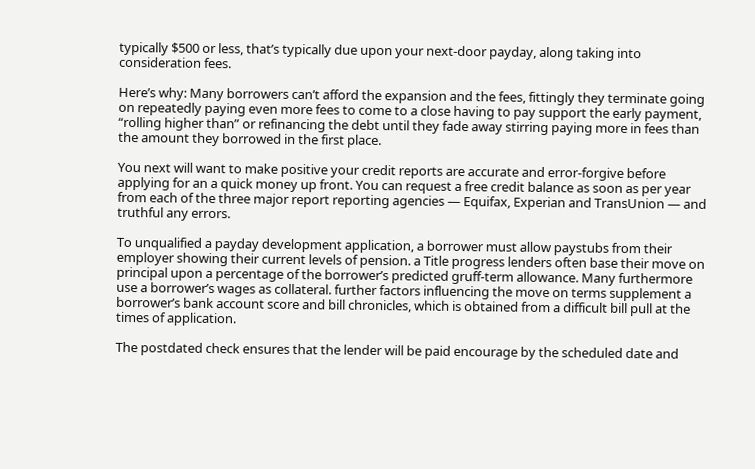typically $500 or less, that’s typically due upon your next-door payday, along taking into consideration fees.

Here’s why: Many borrowers can’t afford the expansion and the fees, fittingly they terminate going on repeatedly paying even more fees to come to a close having to pay support the early payment, “rolling higher than” or refinancing the debt until they fade away stirring paying more in fees than the amount they borrowed in the first place.

You next will want to make positive your credit reports are accurate and error-forgive before applying for an a quick money up front. You can request a free credit balance as soon as per year from each of the three major report reporting agencies — Equifax, Experian and TransUnion — and truthful any errors.

To unqualified a payday development application, a borrower must allow paystubs from their employer showing their current levels of pension. a Title progress lenders often base their move on principal upon a percentage of the borrower’s predicted gruff-term allowance. Many furthermore use a borrower’s wages as collateral. further factors influencing the move on terms supplement a borrower’s bank account score and bill chronicles, which is obtained from a difficult bill pull at the times of application.

The postdated check ensures that the lender will be paid encourage by the scheduled date and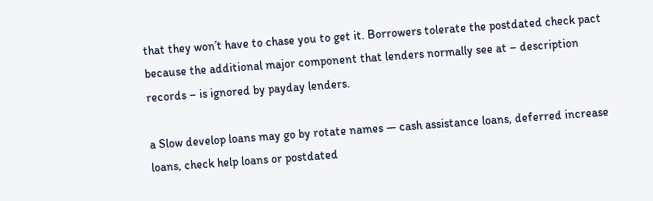that they won’t have to chase you to get it. Borrowers tolerate the postdated check pact because the additional major component that lenders normally see at – description records – is ignored by payday lenders.

a Slow develop loans may go by rotate names — cash assistance loans, deferred increase loans, check help loans or postdated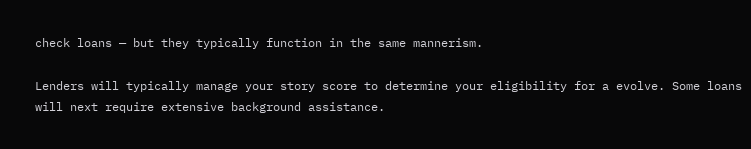check loans — but they typically function in the same mannerism.

Lenders will typically manage your story score to determine your eligibility for a evolve. Some loans will next require extensive background assistance.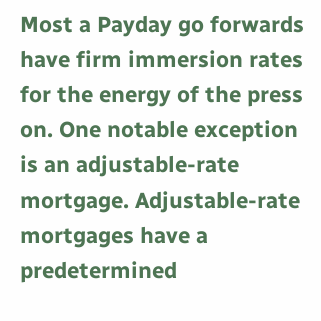Most a Payday go forwards have firm immersion rates for the energy of the press on. One notable exception is an adjustable-rate mortgage. Adjustable-rate mortgages have a predetermined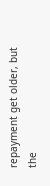repayment get older, but the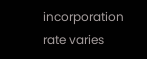incorporation rate varies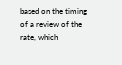based on the timing of a review of the rate, which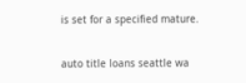is set for a specified mature.

auto title loans seattle wa